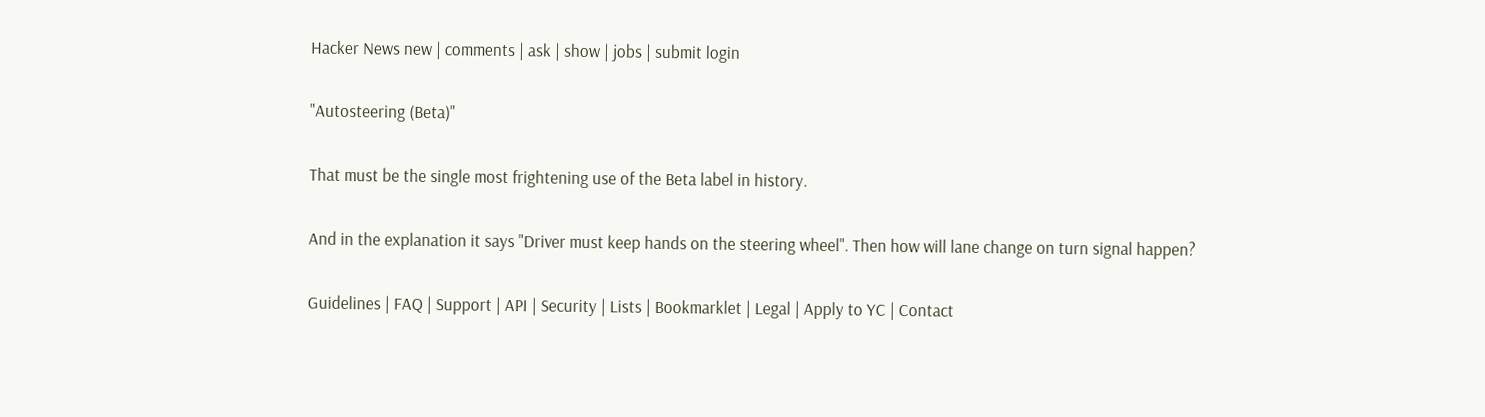Hacker News new | comments | ask | show | jobs | submit login

"Autosteering (Beta)"

That must be the single most frightening use of the Beta label in history.

And in the explanation it says "Driver must keep hands on the steering wheel". Then how will lane change on turn signal happen?

Guidelines | FAQ | Support | API | Security | Lists | Bookmarklet | Legal | Apply to YC | Contact